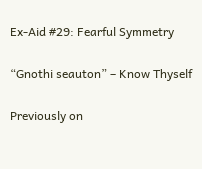Ex-Aid #29: Fearful Symmetry

“Gnothi seauton” – Know Thyself

Previously on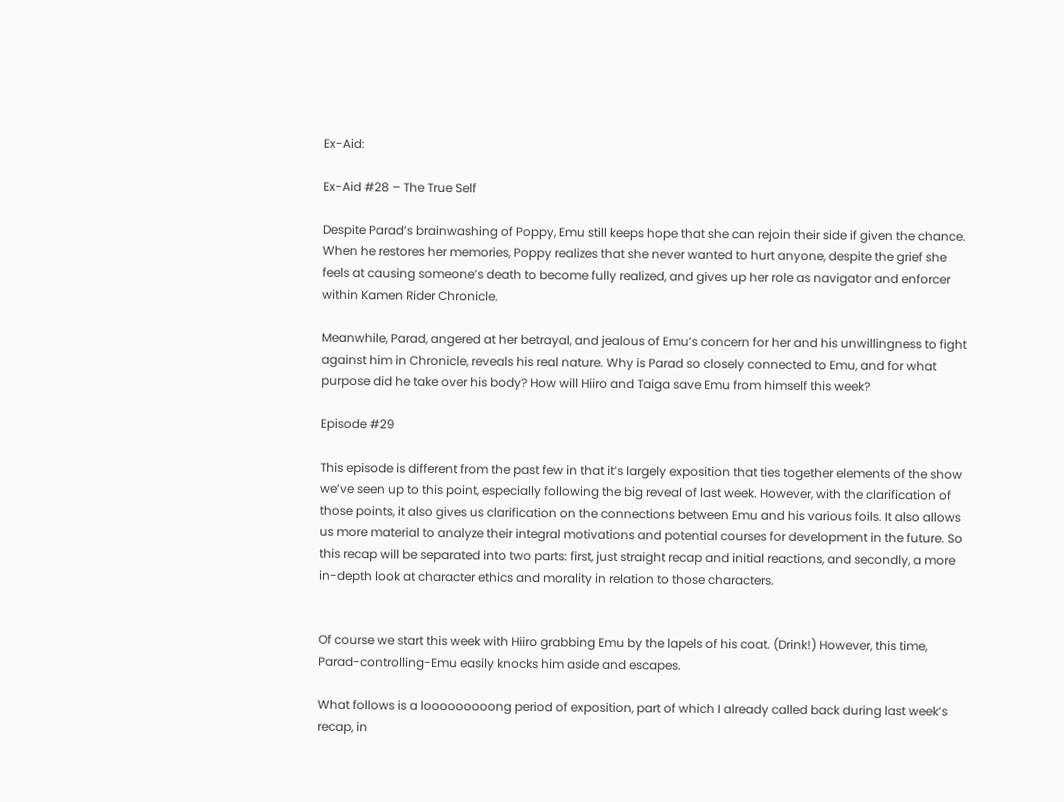Ex-Aid:

Ex-Aid #28 – The True Self

Despite Parad’s brainwashing of Poppy, Emu still keeps hope that she can rejoin their side if given the chance. When he restores her memories, Poppy realizes that she never wanted to hurt anyone, despite the grief she feels at causing someone’s death to become fully realized, and gives up her role as navigator and enforcer within Kamen Rider Chronicle.

Meanwhile, Parad, angered at her betrayal, and jealous of Emu’s concern for her and his unwillingness to fight against him in Chronicle, reveals his real nature. Why is Parad so closely connected to Emu, and for what purpose did he take over his body? How will Hiiro and Taiga save Emu from himself this week?

Episode #29

This episode is different from the past few in that it’s largely exposition that ties together elements of the show we’ve seen up to this point, especially following the big reveal of last week. However, with the clarification of those points, it also gives us clarification on the connections between Emu and his various foils. It also allows us more material to analyze their integral motivations and potential courses for development in the future. So this recap will be separated into two parts: first, just straight recap and initial reactions, and secondly, a more in-depth look at character ethics and morality in relation to those characters.


Of course we start this week with Hiiro grabbing Emu by the lapels of his coat. (Drink!) However, this time, Parad-controlling-Emu easily knocks him aside and escapes.

What follows is a looooooooong period of exposition, part of which I already called back during last week’s recap, in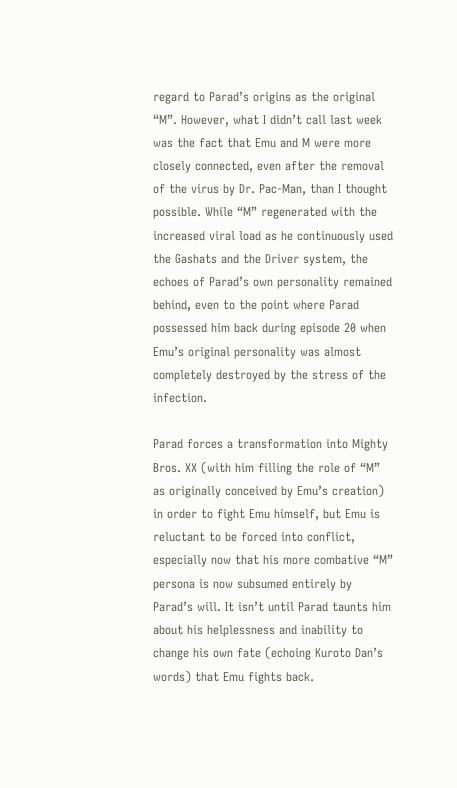regard to Parad’s origins as the original “M”. However, what I didn’t call last week was the fact that Emu and M were more closely connected, even after the removal of the virus by Dr. Pac-Man, than I thought possible. While “M” regenerated with the increased viral load as he continuously used the Gashats and the Driver system, the echoes of Parad’s own personality remained behind, even to the point where Parad possessed him back during episode 20 when Emu’s original personality was almost completely destroyed by the stress of the infection.

Parad forces a transformation into Mighty Bros. XX (with him filling the role of “M” as originally conceived by Emu’s creation) in order to fight Emu himself, but Emu is reluctant to be forced into conflict, especially now that his more combative “M” persona is now subsumed entirely by Parad’s will. It isn’t until Parad taunts him about his helplessness and inability to change his own fate (echoing Kuroto Dan’s words) that Emu fights back.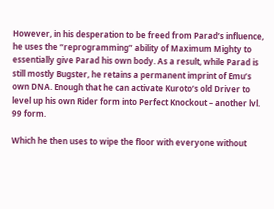However, in his desperation to be freed from Parad’s influence, he uses the “reprogramming” ability of Maximum Mighty to essentially give Parad his own body. As a result, while Parad is still mostly Bugster, he retains a permanent imprint of Emu’s own DNA. Enough that he can activate Kuroto’s old Driver to level up his own Rider form into Perfect Knockout – another lvl. 99 form.

Which he then uses to wipe the floor with everyone without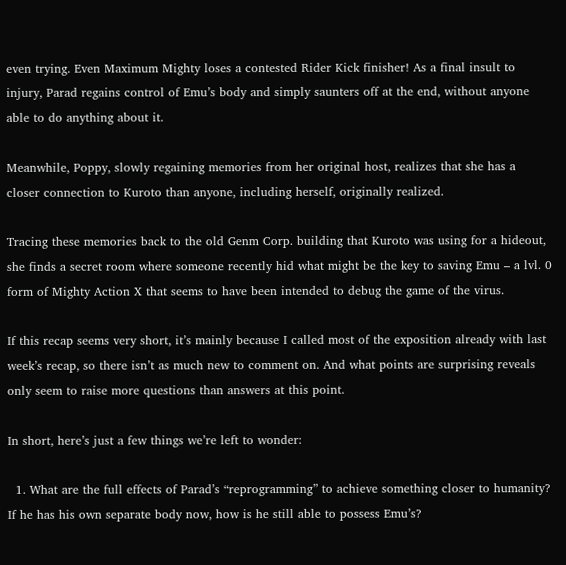even trying. Even Maximum Mighty loses a contested Rider Kick finisher! As a final insult to injury, Parad regains control of Emu’s body and simply saunters off at the end, without anyone able to do anything about it.

Meanwhile, Poppy, slowly regaining memories from her original host, realizes that she has a closer connection to Kuroto than anyone, including herself, originally realized.

Tracing these memories back to the old Genm Corp. building that Kuroto was using for a hideout, she finds a secret room where someone recently hid what might be the key to saving Emu – a lvl. 0 form of Mighty Action X that seems to have been intended to debug the game of the virus.

If this recap seems very short, it’s mainly because I called most of the exposition already with last week’s recap, so there isn’t as much new to comment on. And what points are surprising reveals only seem to raise more questions than answers at this point.

In short, here’s just a few things we’re left to wonder:

  1. What are the full effects of Parad’s “reprogramming” to achieve something closer to humanity? If he has his own separate body now, how is he still able to possess Emu’s?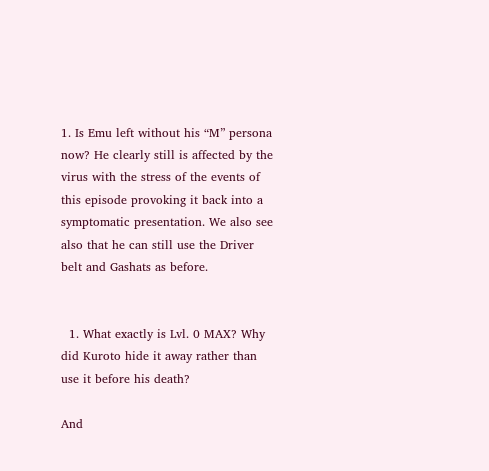1. Is Emu left without his “M” persona now? He clearly still is affected by the virus with the stress of the events of this episode provoking it back into a symptomatic presentation. We also see also that he can still use the Driver belt and Gashats as before.


  1. What exactly is Lvl. 0 MAX? Why did Kuroto hide it away rather than use it before his death?

And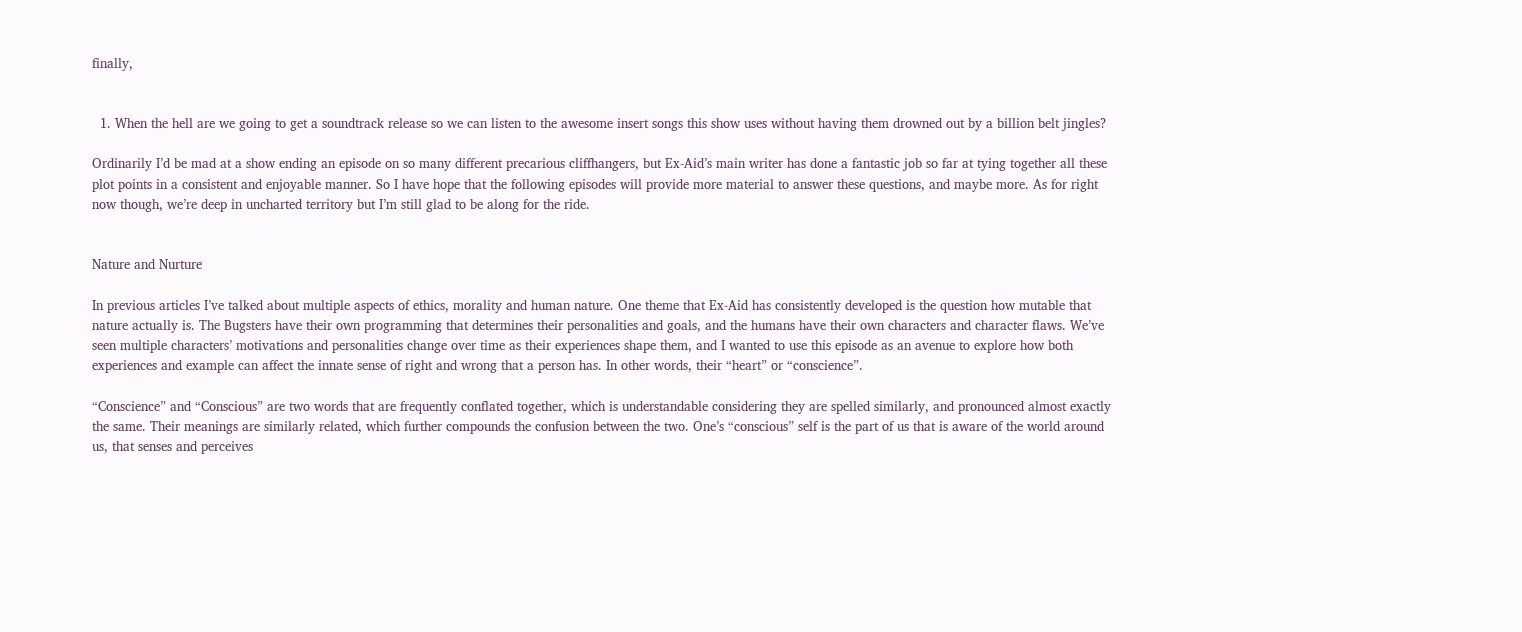finally,


  1. When the hell are we going to get a soundtrack release so we can listen to the awesome insert songs this show uses without having them drowned out by a billion belt jingles?

Ordinarily I’d be mad at a show ending an episode on so many different precarious cliffhangers, but Ex-Aid’s main writer has done a fantastic job so far at tying together all these plot points in a consistent and enjoyable manner. So I have hope that the following episodes will provide more material to answer these questions, and maybe more. As for right now though, we’re deep in uncharted territory but I’m still glad to be along for the ride.


Nature and Nurture

In previous articles I’ve talked about multiple aspects of ethics, morality and human nature. One theme that Ex-Aid has consistently developed is the question how mutable that nature actually is. The Bugsters have their own programming that determines their personalities and goals, and the humans have their own characters and character flaws. We’ve seen multiple characters’ motivations and personalities change over time as their experiences shape them, and I wanted to use this episode as an avenue to explore how both experiences and example can affect the innate sense of right and wrong that a person has. In other words, their “heart” or “conscience”.

“Conscience” and “Conscious” are two words that are frequently conflated together, which is understandable considering they are spelled similarly, and pronounced almost exactly the same. Their meanings are similarly related, which further compounds the confusion between the two. One’s “conscious” self is the part of us that is aware of the world around us, that senses and perceives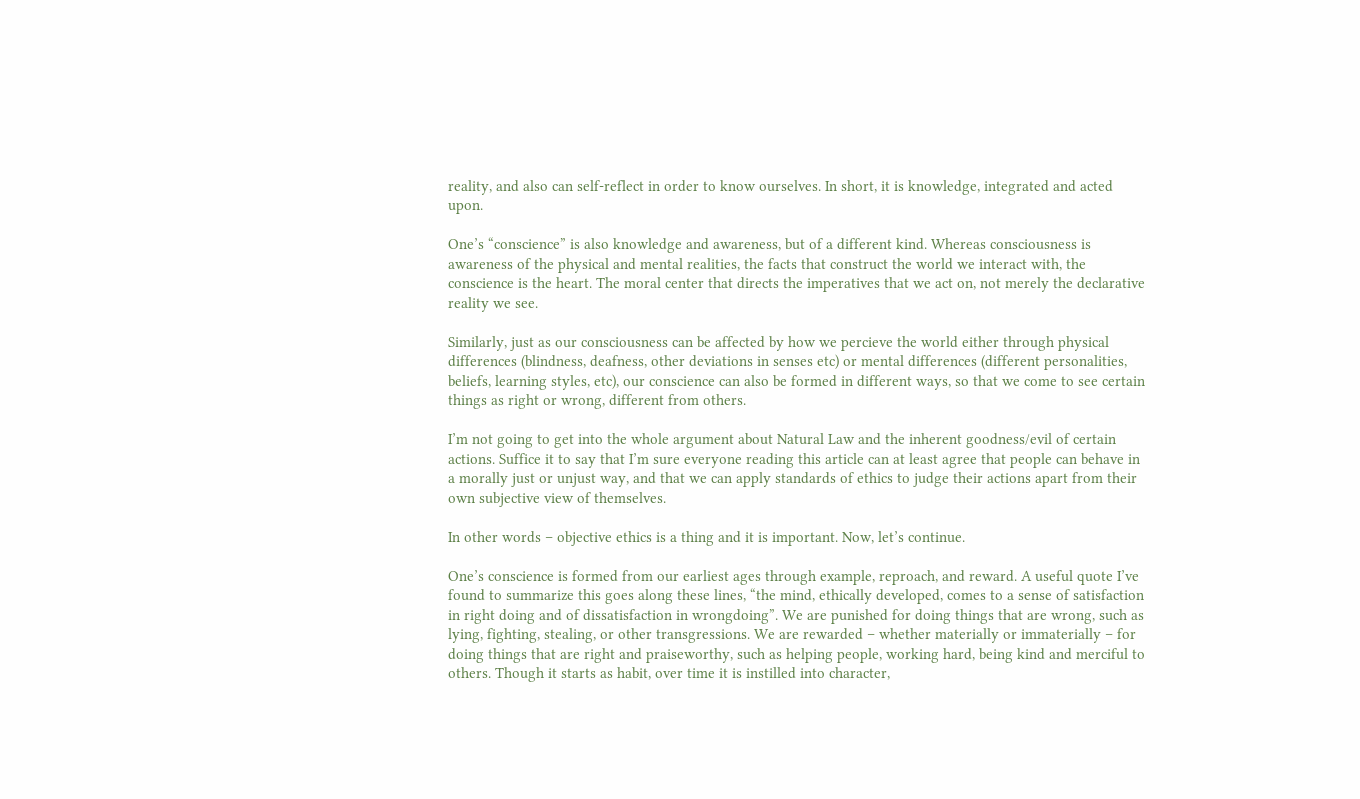reality, and also can self-reflect in order to know ourselves. In short, it is knowledge, integrated and acted upon.

One’s “conscience” is also knowledge and awareness, but of a different kind. Whereas consciousness is awareness of the physical and mental realities, the facts that construct the world we interact with, the conscience is the heart. The moral center that directs the imperatives that we act on, not merely the declarative reality we see.

Similarly, just as our consciousness can be affected by how we percieve the world either through physical differences (blindness, deafness, other deviations in senses etc) or mental differences (different personalities, beliefs, learning styles, etc), our conscience can also be formed in different ways, so that we come to see certain things as right or wrong, different from others.

I’m not going to get into the whole argument about Natural Law and the inherent goodness/evil of certain actions. Suffice it to say that I’m sure everyone reading this article can at least agree that people can behave in a morally just or unjust way, and that we can apply standards of ethics to judge their actions apart from their own subjective view of themselves.

In other words – objective ethics is a thing and it is important. Now, let’s continue.

One’s conscience is formed from our earliest ages through example, reproach, and reward. A useful quote I’ve found to summarize this goes along these lines, “the mind, ethically developed, comes to a sense of satisfaction in right doing and of dissatisfaction in wrongdoing”. We are punished for doing things that are wrong, such as lying, fighting, stealing, or other transgressions. We are rewarded – whether materially or immaterially – for doing things that are right and praiseworthy, such as helping people, working hard, being kind and merciful to others. Though it starts as habit, over time it is instilled into character,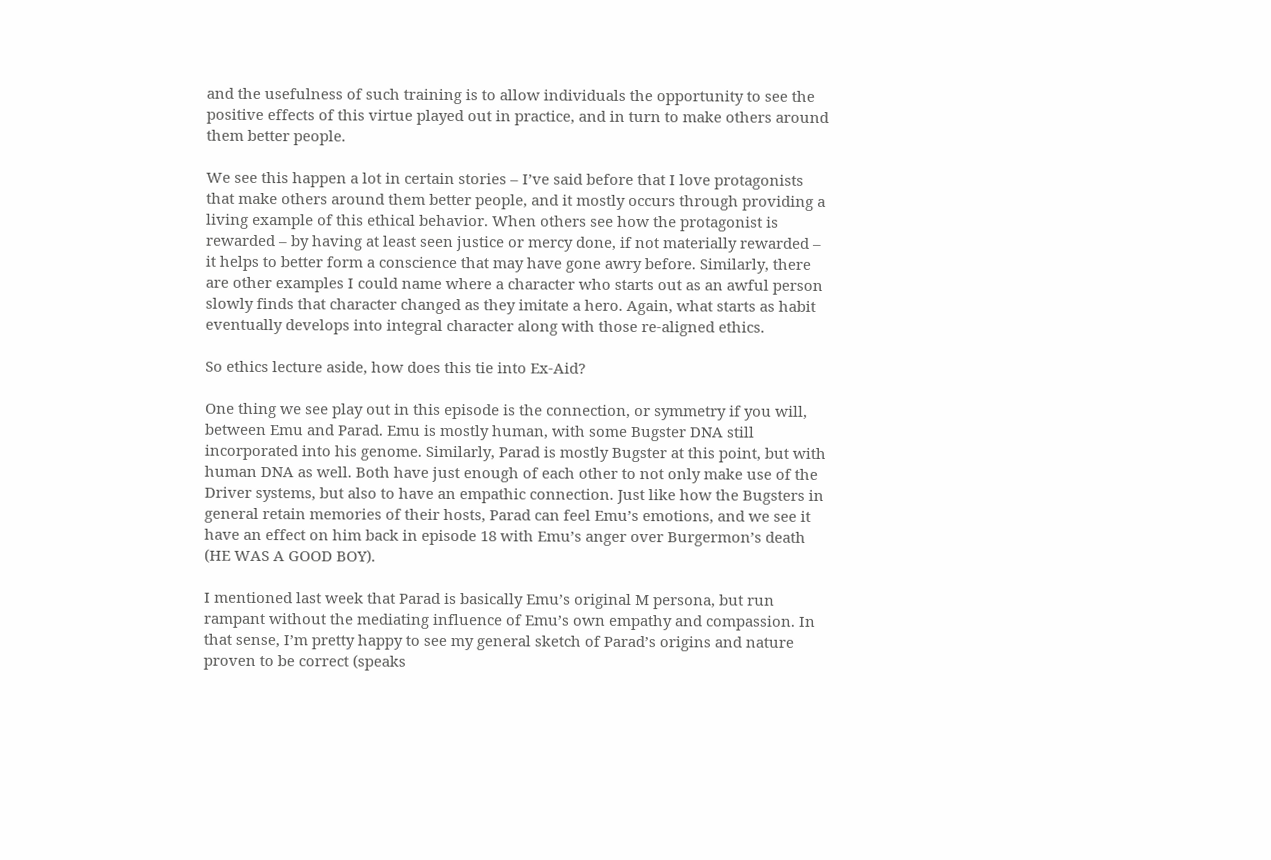and the usefulness of such training is to allow individuals the opportunity to see the positive effects of this virtue played out in practice, and in turn to make others around them better people.

We see this happen a lot in certain stories – I’ve said before that I love protagonists that make others around them better people, and it mostly occurs through providing a living example of this ethical behavior. When others see how the protagonist is rewarded – by having at least seen justice or mercy done, if not materially rewarded – it helps to better form a conscience that may have gone awry before. Similarly, there are other examples I could name where a character who starts out as an awful person slowly finds that character changed as they imitate a hero. Again, what starts as habit eventually develops into integral character along with those re-aligned ethics.

So ethics lecture aside, how does this tie into Ex-Aid?

One thing we see play out in this episode is the connection, or symmetry if you will, between Emu and Parad. Emu is mostly human, with some Bugster DNA still incorporated into his genome. Similarly, Parad is mostly Bugster at this point, but with human DNA as well. Both have just enough of each other to not only make use of the Driver systems, but also to have an empathic connection. Just like how the Bugsters in general retain memories of their hosts, Parad can feel Emu’s emotions, and we see it have an effect on him back in episode 18 with Emu’s anger over Burgermon’s death (HE WAS A GOOD BOY).

I mentioned last week that Parad is basically Emu’s original M persona, but run rampant without the mediating influence of Emu’s own empathy and compassion. In that sense, I’m pretty happy to see my general sketch of Parad’s origins and nature proven to be correct (speaks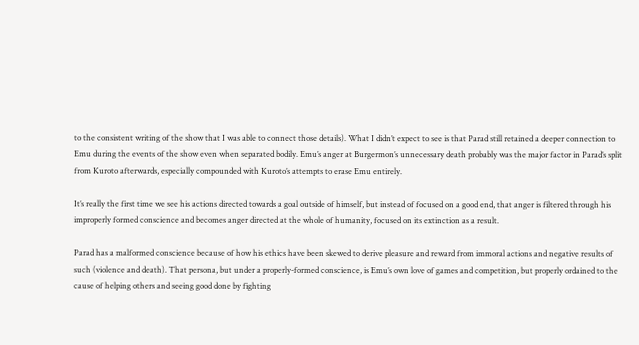to the consistent writing of the show that I was able to connect those details). What I didn’t expect to see is that Parad still retained a deeper connection to Emu during the events of the show even when separated bodily. Emu’s anger at Burgermon’s unnecessary death probably was the major factor in Parad’s split from Kuroto afterwards, especially compounded with Kuroto’s attempts to erase Emu entirely.

It’s really the first time we see his actions directed towards a goal outside of himself, but instead of focused on a good end, that anger is filtered through his improperly formed conscience and becomes anger directed at the whole of humanity, focused on its extinction as a result.

Parad has a malformed conscience because of how his ethics have been skewed to derive pleasure and reward from immoral actions and negative results of such (violence and death). That persona, but under a properly-formed conscience, is Emu’s own love of games and competition, but properly ordained to the cause of helping others and seeing good done by fighting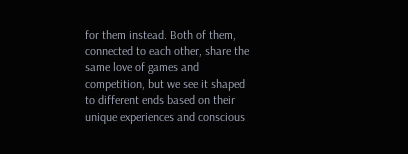for them instead. Both of them, connected to each other, share the same love of games and competition, but we see it shaped to different ends based on their unique experiences and conscious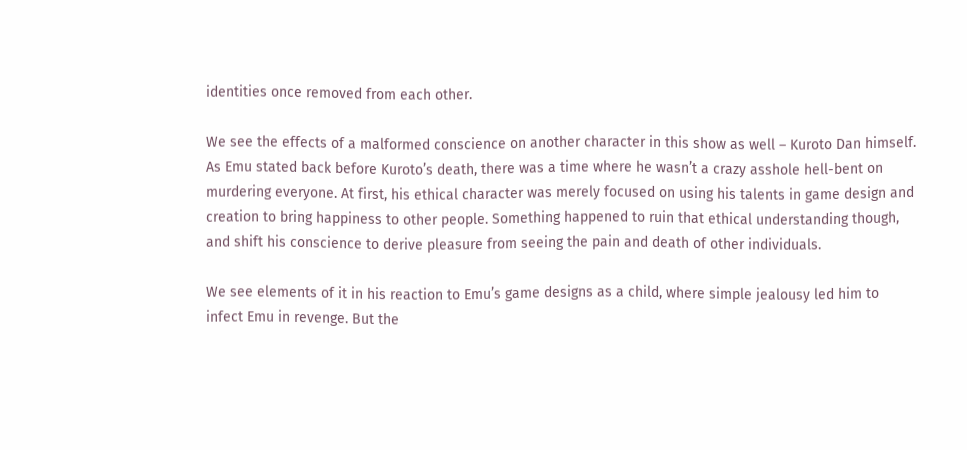identities once removed from each other.

We see the effects of a malformed conscience on another character in this show as well – Kuroto Dan himself. As Emu stated back before Kuroto’s death, there was a time where he wasn’t a crazy asshole hell-bent on murdering everyone. At first, his ethical character was merely focused on using his talents in game design and creation to bring happiness to other people. Something happened to ruin that ethical understanding though, and shift his conscience to derive pleasure from seeing the pain and death of other individuals.

We see elements of it in his reaction to Emu’s game designs as a child, where simple jealousy led him to infect Emu in revenge. But the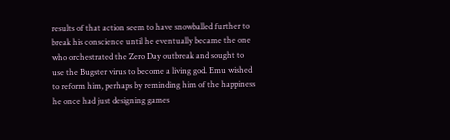results of that action seem to have snowballed further to break his conscience until he eventually became the one who orchestrated the Zero Day outbreak and sought to use the Bugster virus to become a living god. Emu wished to reform him, perhaps by reminding him of the happiness he once had just designing games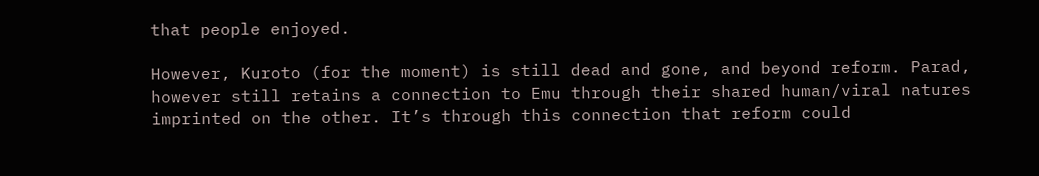that people enjoyed.

However, Kuroto (for the moment) is still dead and gone, and beyond reform. Parad, however still retains a connection to Emu through their shared human/viral natures imprinted on the other. It’s through this connection that reform could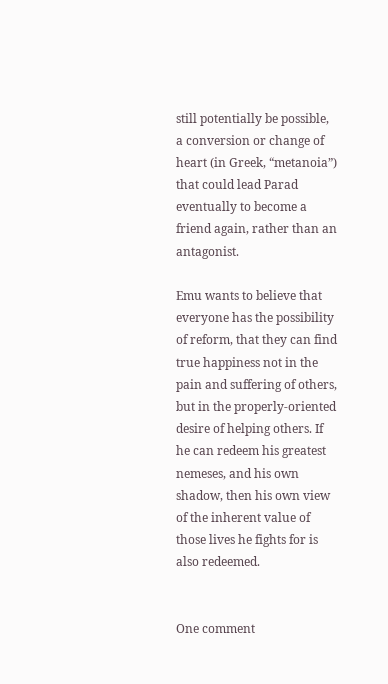still potentially be possible, a conversion or change of heart (in Greek, “metanoia”) that could lead Parad eventually to become a friend again, rather than an antagonist.

Emu wants to believe that everyone has the possibility of reform, that they can find true happiness not in the pain and suffering of others, but in the properly-oriented desire of helping others. If he can redeem his greatest nemeses, and his own shadow, then his own view of the inherent value of those lives he fights for is also redeemed.


One comment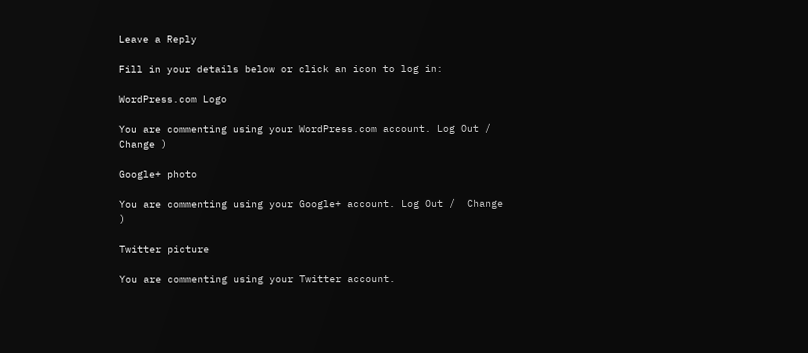Leave a Reply

Fill in your details below or click an icon to log in:

WordPress.com Logo

You are commenting using your WordPress.com account. Log Out /  Change )

Google+ photo

You are commenting using your Google+ account. Log Out /  Change )

Twitter picture

You are commenting using your Twitter account.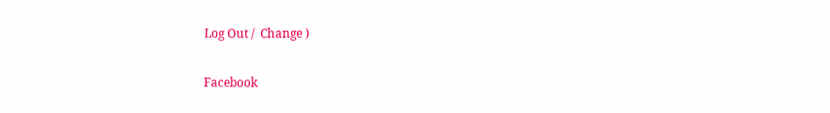Log Out /  Change )

Facebook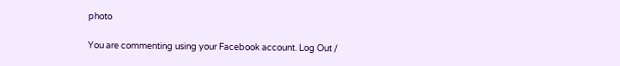photo

You are commenting using your Facebook account. Log Out /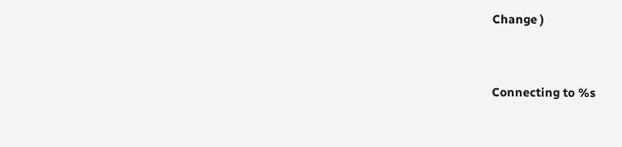Change )


Connecting to %s